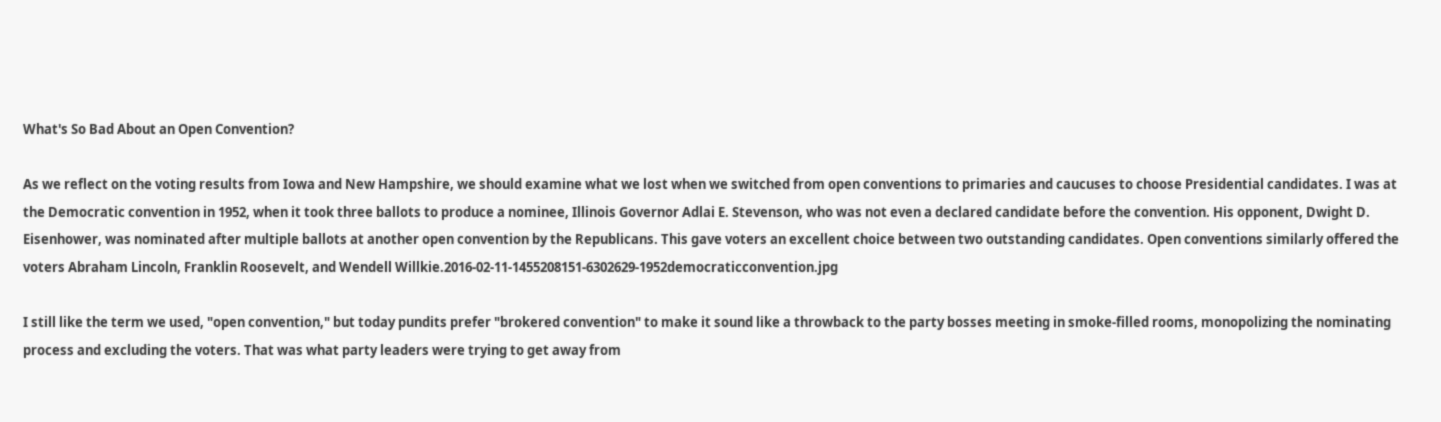What's So Bad About an Open Convention?

As we reflect on the voting results from Iowa and New Hampshire, we should examine what we lost when we switched from open conventions to primaries and caucuses to choose Presidential candidates. I was at the Democratic convention in 1952, when it took three ballots to produce a nominee, Illinois Governor Adlai E. Stevenson, who was not even a declared candidate before the convention. His opponent, Dwight D. Eisenhower, was nominated after multiple ballots at another open convention by the Republicans. This gave voters an excellent choice between two outstanding candidates. Open conventions similarly offered the voters Abraham Lincoln, Franklin Roosevelt, and Wendell Willkie.2016-02-11-1455208151-6302629-1952democraticconvention.jpg

I still like the term we used, "open convention," but today pundits prefer "brokered convention" to make it sound like a throwback to the party bosses meeting in smoke-filled rooms, monopolizing the nominating process and excluding the voters. That was what party leaders were trying to get away from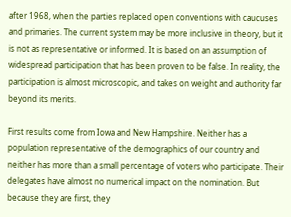after 1968, when the parties replaced open conventions with caucuses and primaries. The current system may be more inclusive in theory, but it is not as representative or informed. It is based on an assumption of widespread participation that has been proven to be false. In reality, the participation is almost microscopic, and takes on weight and authority far beyond its merits.

First results come from Iowa and New Hampshire. Neither has a population representative of the demographics of our country and neither has more than a small percentage of voters who participate. Their delegates have almost no numerical impact on the nomination. But because they are first, they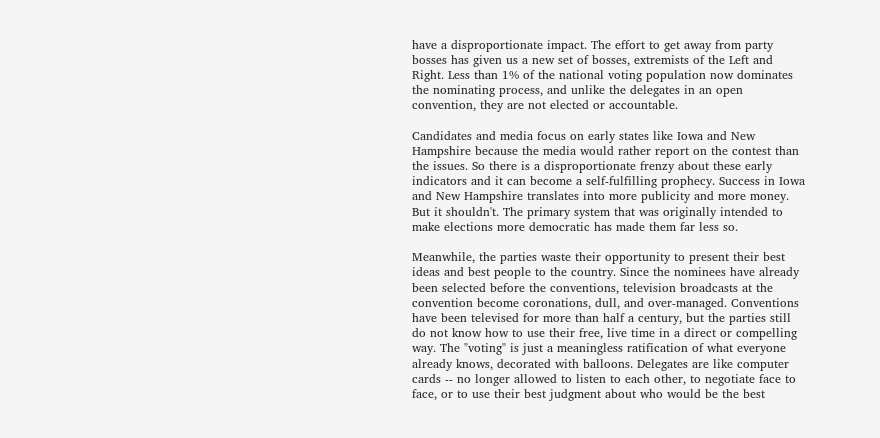have a disproportionate impact. The effort to get away from party bosses has given us a new set of bosses, extremists of the Left and Right. Less than 1% of the national voting population now dominates the nominating process, and unlike the delegates in an open convention, they are not elected or accountable.

Candidates and media focus on early states like Iowa and New Hampshire because the media would rather report on the contest than the issues. So there is a disproportionate frenzy about these early indicators and it can become a self-fulfilling prophecy. Success in Iowa and New Hampshire translates into more publicity and more money. But it shouldn't. The primary system that was originally intended to make elections more democratic has made them far less so.

Meanwhile, the parties waste their opportunity to present their best ideas and best people to the country. Since the nominees have already been selected before the conventions, television broadcasts at the convention become coronations, dull, and over-managed. Conventions have been televised for more than half a century, but the parties still do not know how to use their free, live time in a direct or compelling way. The "voting" is just a meaningless ratification of what everyone already knows, decorated with balloons. Delegates are like computer cards -- no longer allowed to listen to each other, to negotiate face to face, or to use their best judgment about who would be the best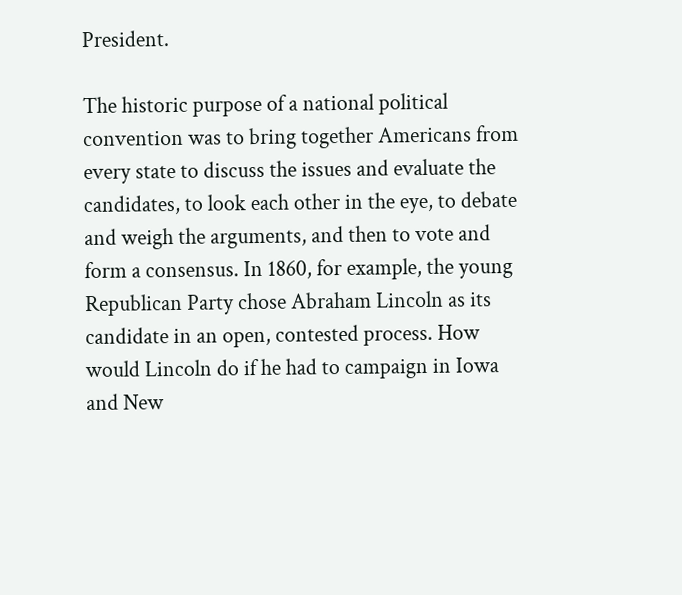President.

The historic purpose of a national political convention was to bring together Americans from every state to discuss the issues and evaluate the candidates, to look each other in the eye, to debate and weigh the arguments, and then to vote and form a consensus. In 1860, for example, the young Republican Party chose Abraham Lincoln as its candidate in an open, contested process. How would Lincoln do if he had to campaign in Iowa and New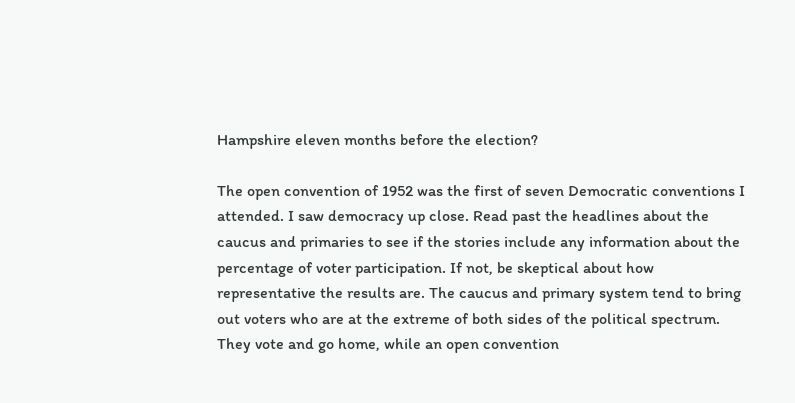Hampshire eleven months before the election?

The open convention of 1952 was the first of seven Democratic conventions I attended. I saw democracy up close. Read past the headlines about the caucus and primaries to see if the stories include any information about the percentage of voter participation. If not, be skeptical about how representative the results are. The caucus and primary system tend to bring out voters who are at the extreme of both sides of the political spectrum. They vote and go home, while an open convention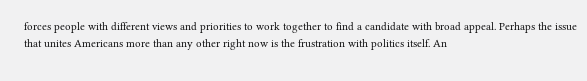forces people with different views and priorities to work together to find a candidate with broad appeal. Perhaps the issue that unites Americans more than any other right now is the frustration with politics itself. An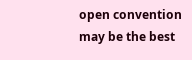open convention may be the best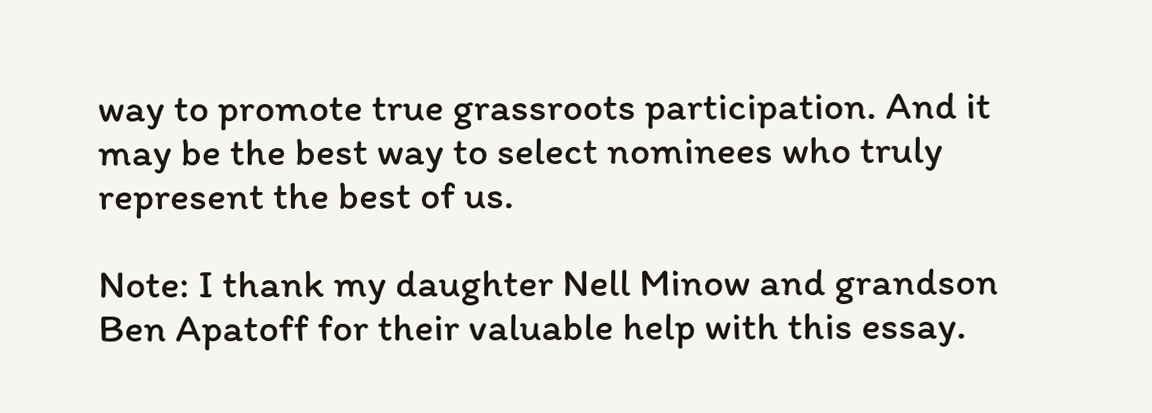way to promote true grassroots participation. And it may be the best way to select nominees who truly represent the best of us.

Note: I thank my daughter Nell Minow and grandson Ben Apatoff for their valuable help with this essay.